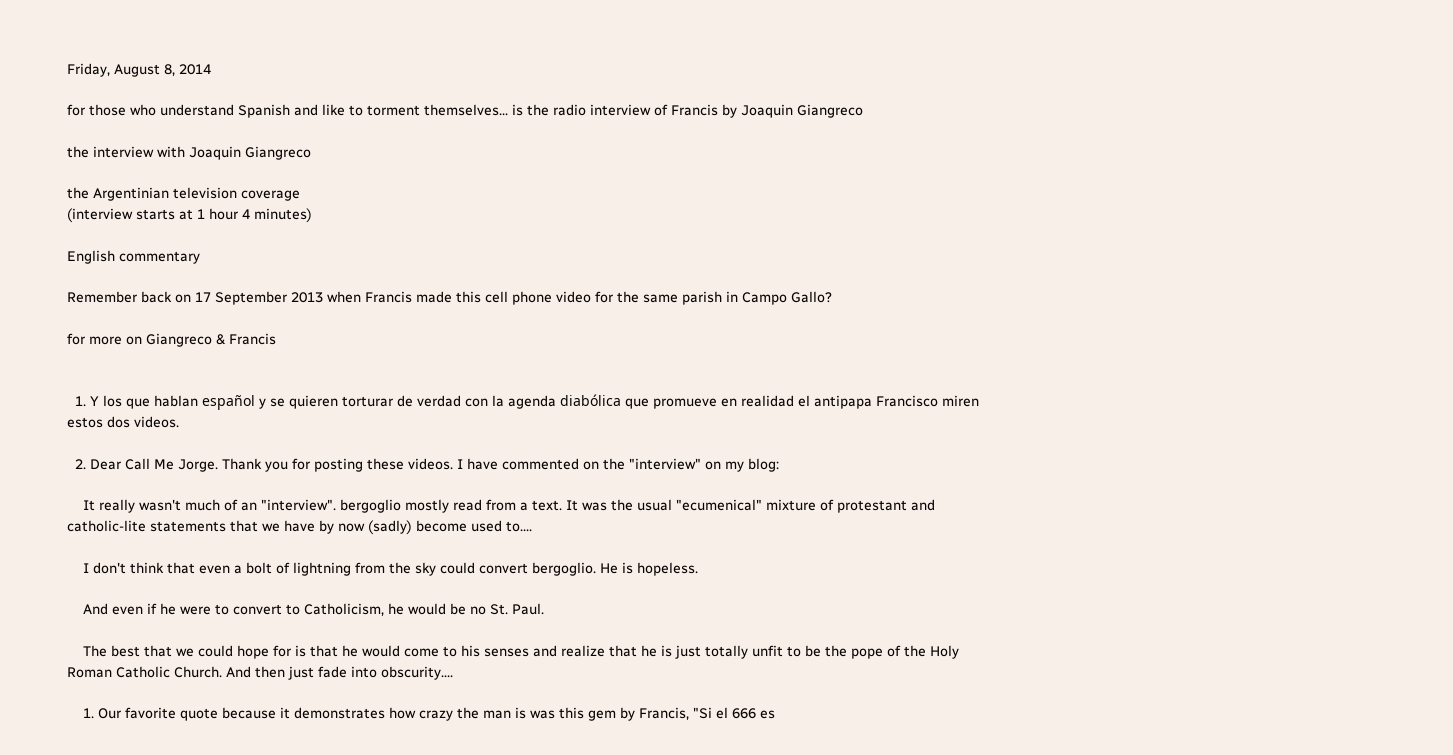Friday, August 8, 2014

for those who understand Spanish and like to torment themselves... is the radio interview of Francis by Joaquin Giangreco

the interview with Joaquin Giangreco

the Argentinian television coverage
(interview starts at 1 hour 4 minutes)

English commentary

Remember back on 17 September 2013 when Francis made this cell phone video for the same parish in Campo Gallo?

for more on Giangreco & Francis


  1. Y los que hablan español y se quieren torturar de verdad con la agenda diabólica que promueve en realidad el antipapa Francisco miren estos dos videos.

  2. Dear Call Me Jorge. Thank you for posting these videos. I have commented on the "interview" on my blog:

    It really wasn't much of an "interview". bergoglio mostly read from a text. It was the usual "ecumenical" mixture of protestant and catholic-lite statements that we have by now (sadly) become used to....

    I don't think that even a bolt of lightning from the sky could convert bergoglio. He is hopeless.

    And even if he were to convert to Catholicism, he would be no St. Paul.

    The best that we could hope for is that he would come to his senses and realize that he is just totally unfit to be the pope of the Holy Roman Catholic Church. And then just fade into obscurity....

    1. Our favorite quote because it demonstrates how crazy the man is was this gem by Francis, "Si el 666 es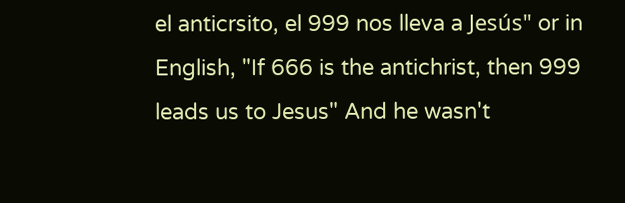el anticrsito, el 999 nos lleva a Jesús" or in English, "If 666 is the antichrist, then 999 leads us to Jesus" And he wasn't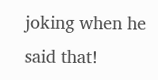joking when he said that!